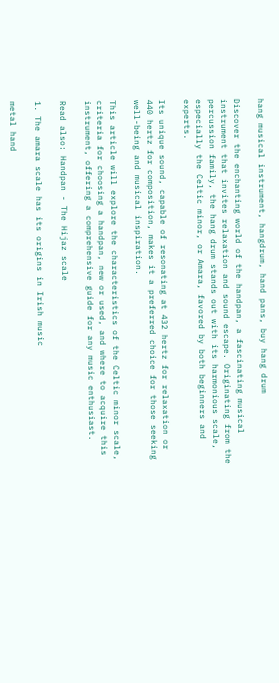hang musical instrument, hangdrum, hand pans, buy hang drum

Discover the enchanting world of the handpan, a fascinating musical instrument that invites relaxation and sound escape. Originating from the percussion family, the hang drum stands out with its harmonious scale, especially the Celtic minor, or Amara, favored by both beginners and experts.

Its unique sound, capable of resonating at 432 hertz for relaxation or 440 hertz for composition, makes it a preferred choice for those seeking well-being and musical inspiration.

This article will explore the characteristics of the Celtic minor scale, criteria for choosing a handpan, new or used, and where to acquire this instrument, offering a comprehensive guide for any music enthusiast.

Read also: Handpan - The Hijaz scale

1. The amara scale has its origins in Irish music

metal hand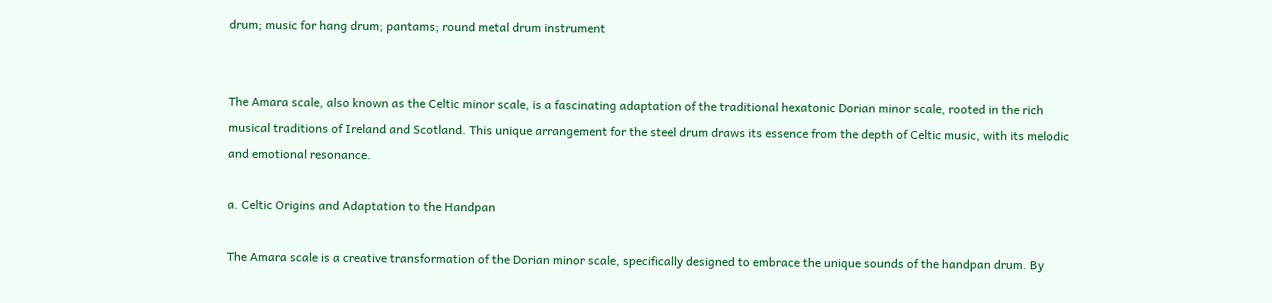drum; music for hang drum; pantams; round metal drum instrument


The Amara scale, also known as the Celtic minor scale, is a fascinating adaptation of the traditional hexatonic Dorian minor scale, rooted in the rich musical traditions of Ireland and Scotland. This unique arrangement for the steel drum draws its essence from the depth of Celtic music, with its melodic and emotional resonance.

a. Celtic Origins and Adaptation to the Handpan

The Amara scale is a creative transformation of the Dorian minor scale, specifically designed to embrace the unique sounds of the handpan drum. By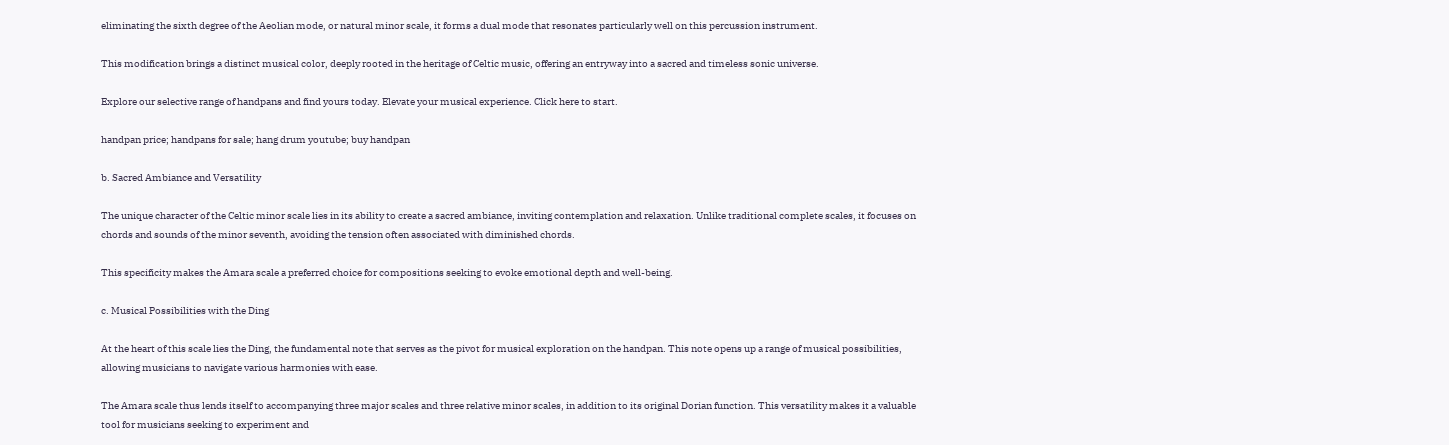eliminating the sixth degree of the Aeolian mode, or natural minor scale, it forms a dual mode that resonates particularly well on this percussion instrument.

This modification brings a distinct musical color, deeply rooted in the heritage of Celtic music, offering an entryway into a sacred and timeless sonic universe.

Explore our selective range of handpans and find yours today. Elevate your musical experience. Click here to start.

handpan price; handpans for sale; hang drum youtube; buy handpan

b. Sacred Ambiance and Versatility

The unique character of the Celtic minor scale lies in its ability to create a sacred ambiance, inviting contemplation and relaxation. Unlike traditional complete scales, it focuses on chords and sounds of the minor seventh, avoiding the tension often associated with diminished chords.

This specificity makes the Amara scale a preferred choice for compositions seeking to evoke emotional depth and well-being.

c. Musical Possibilities with the Ding

At the heart of this scale lies the Ding, the fundamental note that serves as the pivot for musical exploration on the handpan. This note opens up a range of musical possibilities, allowing musicians to navigate various harmonies with ease.

The Amara scale thus lends itself to accompanying three major scales and three relative minor scales, in addition to its original Dorian function. This versatility makes it a valuable tool for musicians seeking to experiment and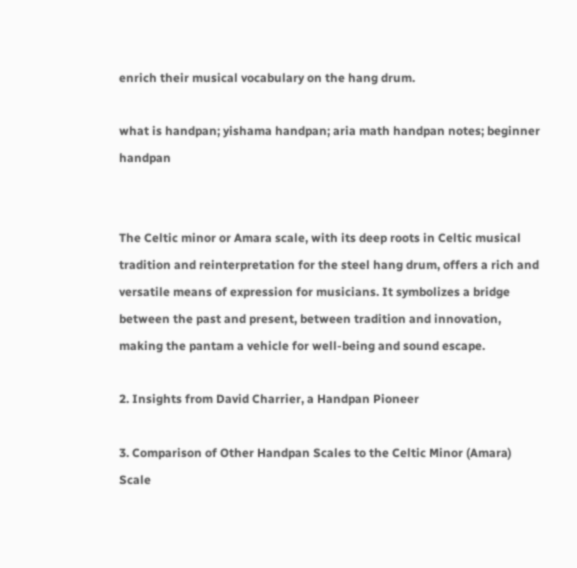enrich their musical vocabulary on the hang drum.

what is handpan; yishama handpan; aria math handpan notes; beginner handpan


The Celtic minor or Amara scale, with its deep roots in Celtic musical tradition and reinterpretation for the steel hang drum, offers a rich and versatile means of expression for musicians. It symbolizes a bridge between the past and present, between tradition and innovation, making the pantam a vehicle for well-being and sound escape.

2. Insights from David Charrier, a Handpan Pioneer

3. Comparison of Other Handpan Scales to the Celtic Minor (Amara) Scale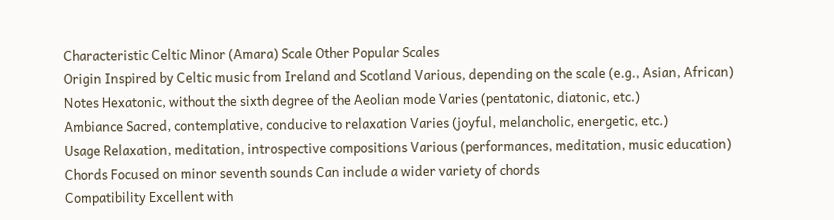Characteristic Celtic Minor (Amara) Scale Other Popular Scales
Origin Inspired by Celtic music from Ireland and Scotland Various, depending on the scale (e.g., Asian, African)
Notes Hexatonic, without the sixth degree of the Aeolian mode Varies (pentatonic, diatonic, etc.)
Ambiance Sacred, contemplative, conducive to relaxation Varies (joyful, melancholic, energetic, etc.)
Usage Relaxation, meditation, introspective compositions Various (performances, meditation, music education)
Chords Focused on minor seventh sounds Can include a wider variety of chords
Compatibility Excellent with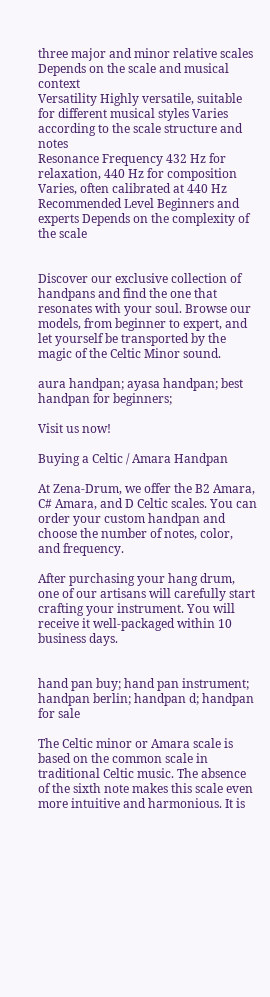three major and minor relative scales Depends on the scale and musical context
Versatility Highly versatile, suitable for different musical styles Varies according to the scale structure and notes
Resonance Frequency 432 Hz for relaxation, 440 Hz for composition Varies, often calibrated at 440 Hz
Recommended Level Beginners and experts Depends on the complexity of the scale


Discover our exclusive collection of handpans and find the one that resonates with your soul. Browse our models, from beginner to expert, and let yourself be transported by the magic of the Celtic Minor sound.

aura handpan; ayasa handpan; best handpan for beginners;

Visit us now!

Buying a Celtic / Amara Handpan

At Zena-Drum, we offer the B2 Amara, C# Amara, and D Celtic scales. You can order your custom handpan and choose the number of notes, color, and frequency.

After purchasing your hang drum, one of our artisans will carefully start crafting your instrument. You will receive it well-packaged within 10 business days.


hand pan buy; hand pan instrument; handpan berlin; handpan d; handpan for sale

The Celtic minor or Amara scale is based on the common scale in traditional Celtic music. The absence of the sixth note makes this scale even more intuitive and harmonious. It is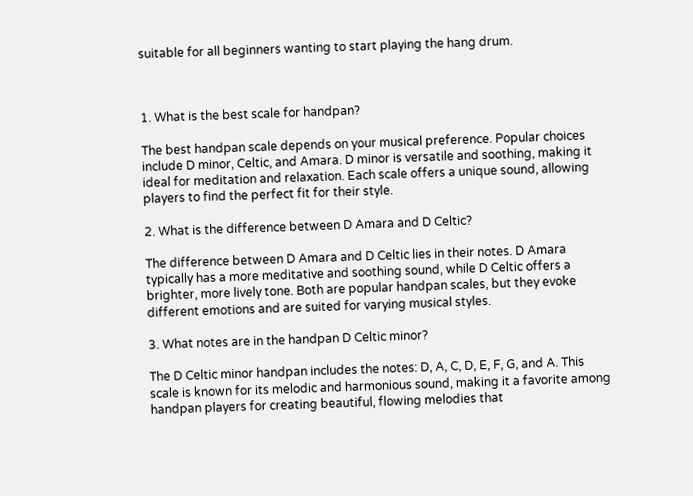suitable for all beginners wanting to start playing the hang drum.



1. What is the best scale for handpan?

The best handpan scale depends on your musical preference. Popular choices include D minor, Celtic, and Amara. D minor is versatile and soothing, making it ideal for meditation and relaxation. Each scale offers a unique sound, allowing players to find the perfect fit for their style.

2. What is the difference between D Amara and D Celtic?

The difference between D Amara and D Celtic lies in their notes. D Amara typically has a more meditative and soothing sound, while D Celtic offers a brighter, more lively tone. Both are popular handpan scales, but they evoke different emotions and are suited for varying musical styles.

3. What notes are in the handpan D Celtic minor?

The D Celtic minor handpan includes the notes: D, A, C, D, E, F, G, and A. This scale is known for its melodic and harmonious sound, making it a favorite among handpan players for creating beautiful, flowing melodies that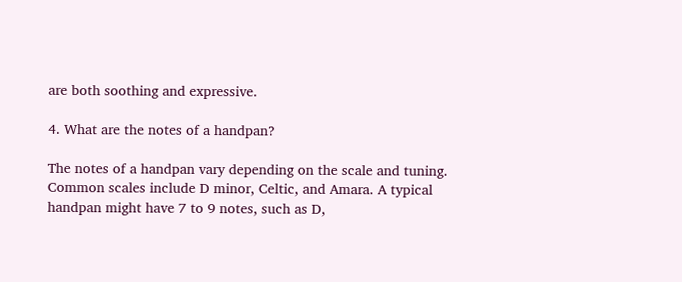are both soothing and expressive.

4. What are the notes of a handpan?

The notes of a handpan vary depending on the scale and tuning. Common scales include D minor, Celtic, and Amara. A typical handpan might have 7 to 9 notes, such as D,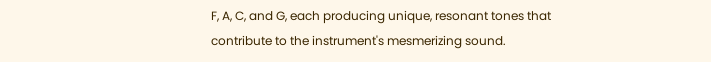F, A, C, and G, each producing unique, resonant tones that contribute to the instrument's mesmerizing sound.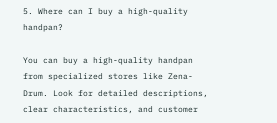5. Where can I buy a high-quality handpan?

You can buy a high-quality handpan from specialized stores like Zena-Drum. Look for detailed descriptions, clear characteristics, and customer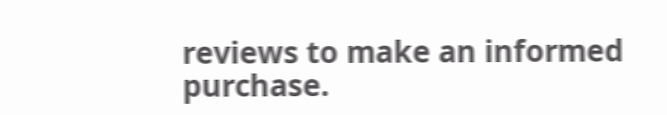reviews to make an informed purchase.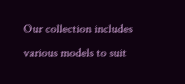Our collection includes various models to suit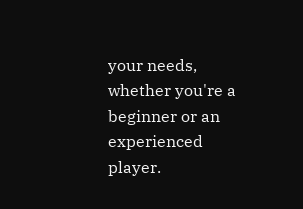your needs, whether you're a beginner or an experienced player.